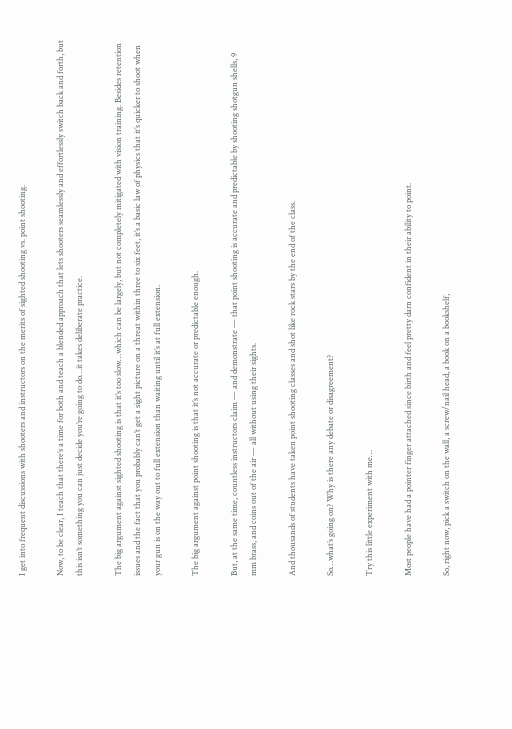I get into frequent discussions with shooters and instructors on the merits of sighted shooting vs. point shooting.

Now, to be clear, I teach that there’s a time for both and teach a blended approach that lets shooters seamlessly and effortlessly switch back and forth, but this isn’t something you can just decide you’re going to do…it takes deliberate practice.

The big argument against sighted shooting is that it’s too slow…which can be largely, but not completely mitigated with vision training. Besides retention issues and the fact that you probably can’t get a sight picture on a threat within three to six feet, it’s a basic law of physics that it’s quicker to shoot when your gun is on the way out to full extension than waiting until it’s at full extension.

The big argument against point shooting is that it’s not accurate or predictable enough.

But, at the same time, countless instructors claim — and demonstrate — that point shooting is accurate and predictable by shooting shotgun shells, 9 mm brass, and coins out of the air — all without using their sights.

And thousands of students have taken point shooting classes and shot like rock stars by the end of the class.

So…what’s going on? Why is there any debate or disagreement?

Try this little experiment with me…

Most people have had a pointer finger attached since birth and feel pretty darn confident in their ability to point.

So, right now, pick a switch on the wall, a screw/nail head, a book on a bookshelf,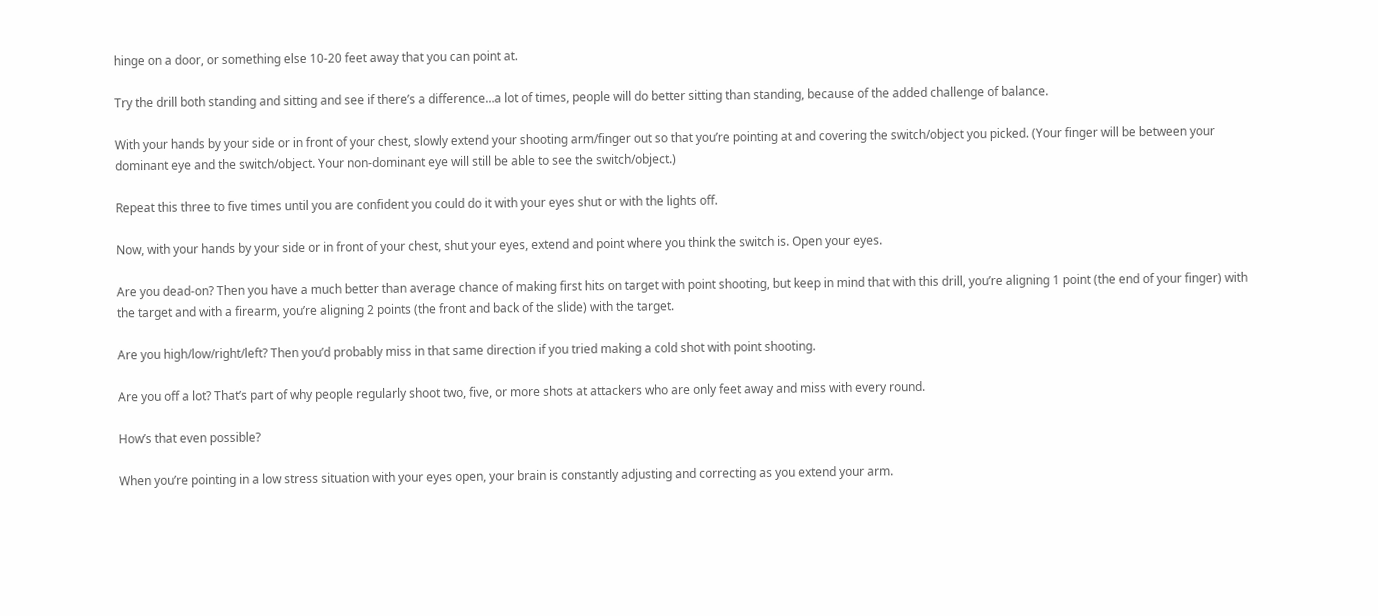hinge on a door, or something else 10-20 feet away that you can point at.

Try the drill both standing and sitting and see if there’s a difference…a lot of times, people will do better sitting than standing, because of the added challenge of balance.

With your hands by your side or in front of your chest, slowly extend your shooting arm/finger out so that you’re pointing at and covering the switch/object you picked. (Your finger will be between your dominant eye and the switch/object. Your non-dominant eye will still be able to see the switch/object.)

Repeat this three to five times until you are confident you could do it with your eyes shut or with the lights off.

Now, with your hands by your side or in front of your chest, shut your eyes, extend and point where you think the switch is. Open your eyes.

Are you dead-on? Then you have a much better than average chance of making first hits on target with point shooting, but keep in mind that with this drill, you’re aligning 1 point (the end of your finger) with the target and with a firearm, you’re aligning 2 points (the front and back of the slide) with the target.

Are you high/low/right/left? Then you’d probably miss in that same direction if you tried making a cold shot with point shooting.

Are you off a lot? That’s part of why people regularly shoot two, five, or more shots at attackers who are only feet away and miss with every round.

How’s that even possible?

When you’re pointing in a low stress situation with your eyes open, your brain is constantly adjusting and correcting as you extend your arm.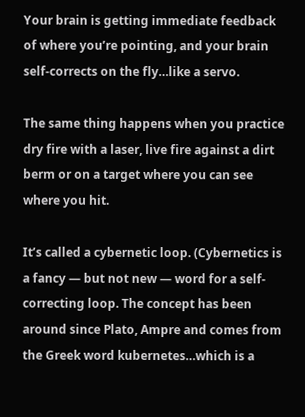Your brain is getting immediate feedback of where you’re pointing, and your brain self-corrects on the fly…like a servo.

The same thing happens when you practice dry fire with a laser, live fire against a dirt berm or on a target where you can see where you hit.

It’s called a cybernetic loop. (Cybernetics is a fancy — but not new — word for a self-correcting loop. The concept has been around since Plato, Ampre and comes from the Greek word kubernetes…which is a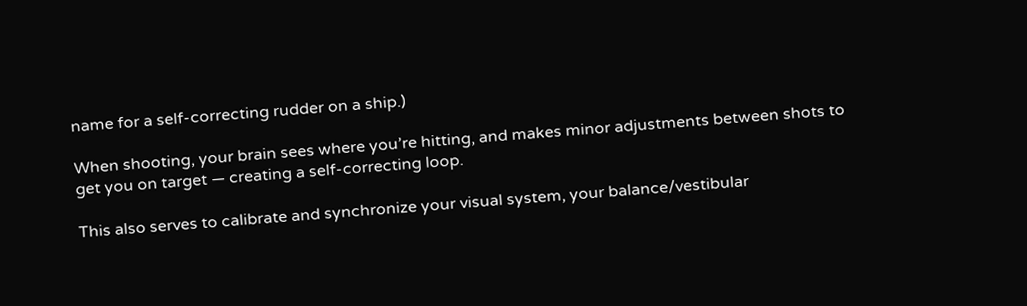name for a self-correcting rudder on a ship.)

When shooting, your brain sees where you’re hitting, and makes minor adjustments between shots to get you on target — creating a self-correcting loop.

This also serves to calibrate and synchronize your visual system, your balance/vestibular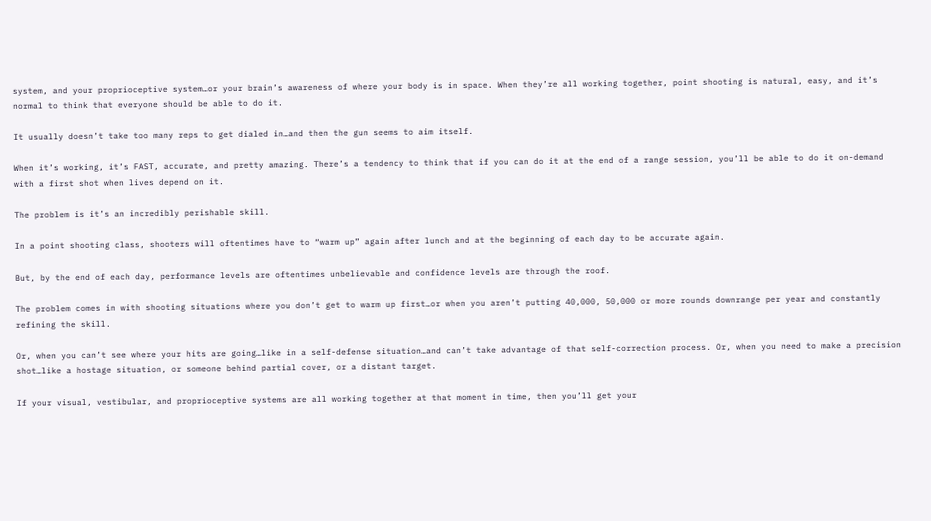system, and your proprioceptive system…or your brain’s awareness of where your body is in space. When they’re all working together, point shooting is natural, easy, and it’s normal to think that everyone should be able to do it.

It usually doesn’t take too many reps to get dialed in…and then the gun seems to aim itself.

When it’s working, it’s FAST, accurate, and pretty amazing. There’s a tendency to think that if you can do it at the end of a range session, you’ll be able to do it on-demand with a first shot when lives depend on it.

The problem is it’s an incredibly perishable skill.

In a point shooting class, shooters will oftentimes have to “warm up” again after lunch and at the beginning of each day to be accurate again.

But, by the end of each day, performance levels are oftentimes unbelievable and confidence levels are through the roof.

The problem comes in with shooting situations where you don’t get to warm up first…or when you aren’t putting 40,000, 50,000 or more rounds downrange per year and constantly refining the skill.

Or, when you can’t see where your hits are going…like in a self-defense situation…and can’t take advantage of that self-correction process. Or, when you need to make a precision shot…like a hostage situation, or someone behind partial cover, or a distant target.

If your visual, vestibular, and proprioceptive systems are all working together at that moment in time, then you’ll get your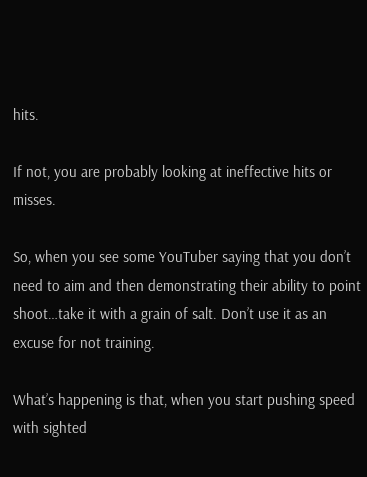hits.

If not, you are probably looking at ineffective hits or misses.

So, when you see some YouTuber saying that you don’t need to aim and then demonstrating their ability to point shoot…take it with a grain of salt. Don’t use it as an excuse for not training.

What’s happening is that, when you start pushing speed with sighted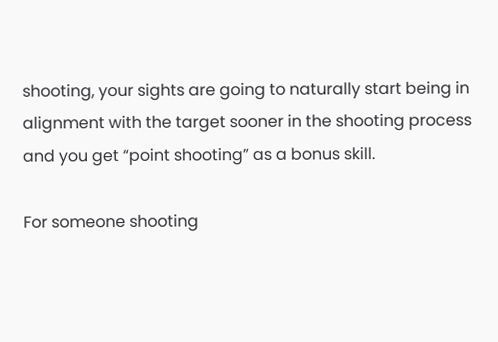shooting, your sights are going to naturally start being in alignment with the target sooner in the shooting process and you get “point shooting” as a bonus skill.

For someone shooting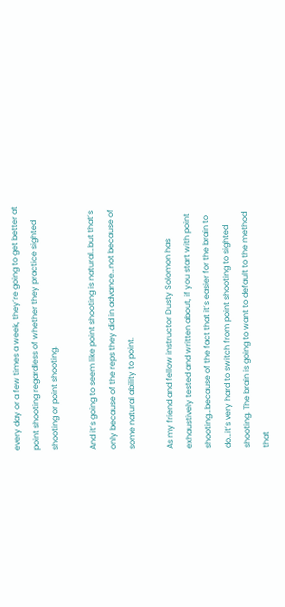every day or a few times a week, they’re going to get better at point shooting regardless of whether they practice sighted shooting or point shooting.

And it’s going to seem like point shooting is natural…but that’s only because of the reps they did in advance…not because of some natural ability to point.

As my friend and fellow instructor Dusty Solomon has exhaustively tested and written about, if you start with point shooting…because of the fact that it’s easier for the brain to do…it’s very hard to switch from point shooting to sighted shooting. The brain is going to want to default to the method that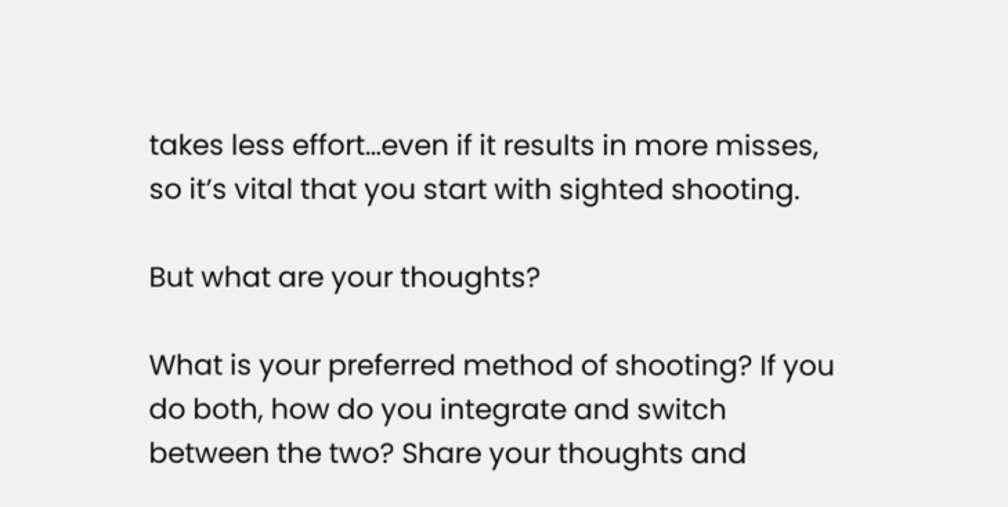takes less effort…even if it results in more misses, so it’s vital that you start with sighted shooting.

But what are your thoughts?

What is your preferred method of shooting? If you do both, how do you integrate and switch between the two? Share your thoughts and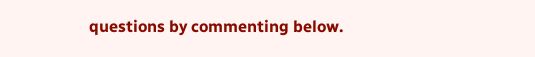questions by commenting below.